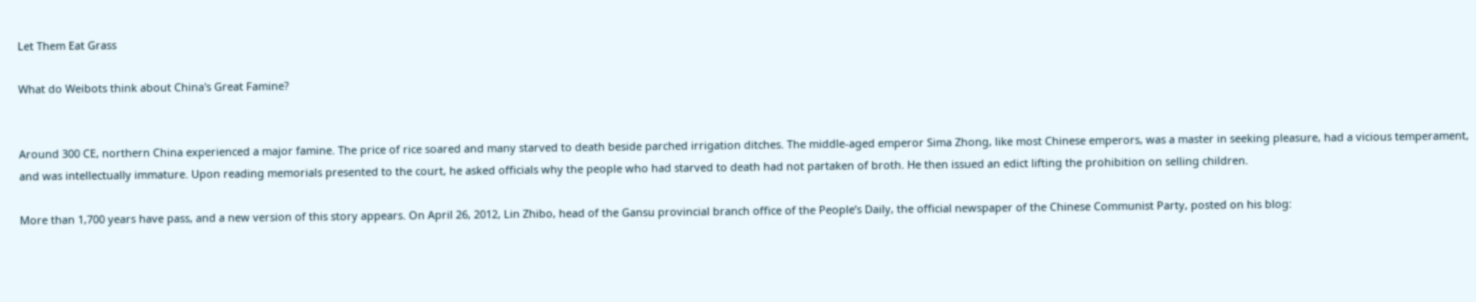Let Them Eat Grass

What do Weibots think about China's Great Famine?


Around 300 CE, northern China experienced a major famine. The price of rice soared and many starved to death beside parched irrigation ditches. The middle-aged emperor Sima Zhong, like most Chinese emperors, was a master in seeking pleasure, had a vicious temperament, and was intellectually immature. Upon reading memorials presented to the court, he asked officials why the people who had starved to death had not partaken of broth. He then issued an edict lifting the prohibition on selling children.

More than 1,700 years have pass, and a new version of this story appears. On April 26, 2012, Lin Zhibo, head of the Gansu provincial branch office of the People’s Daily, the official newspaper of the Chinese Communist Party, posted on his blog: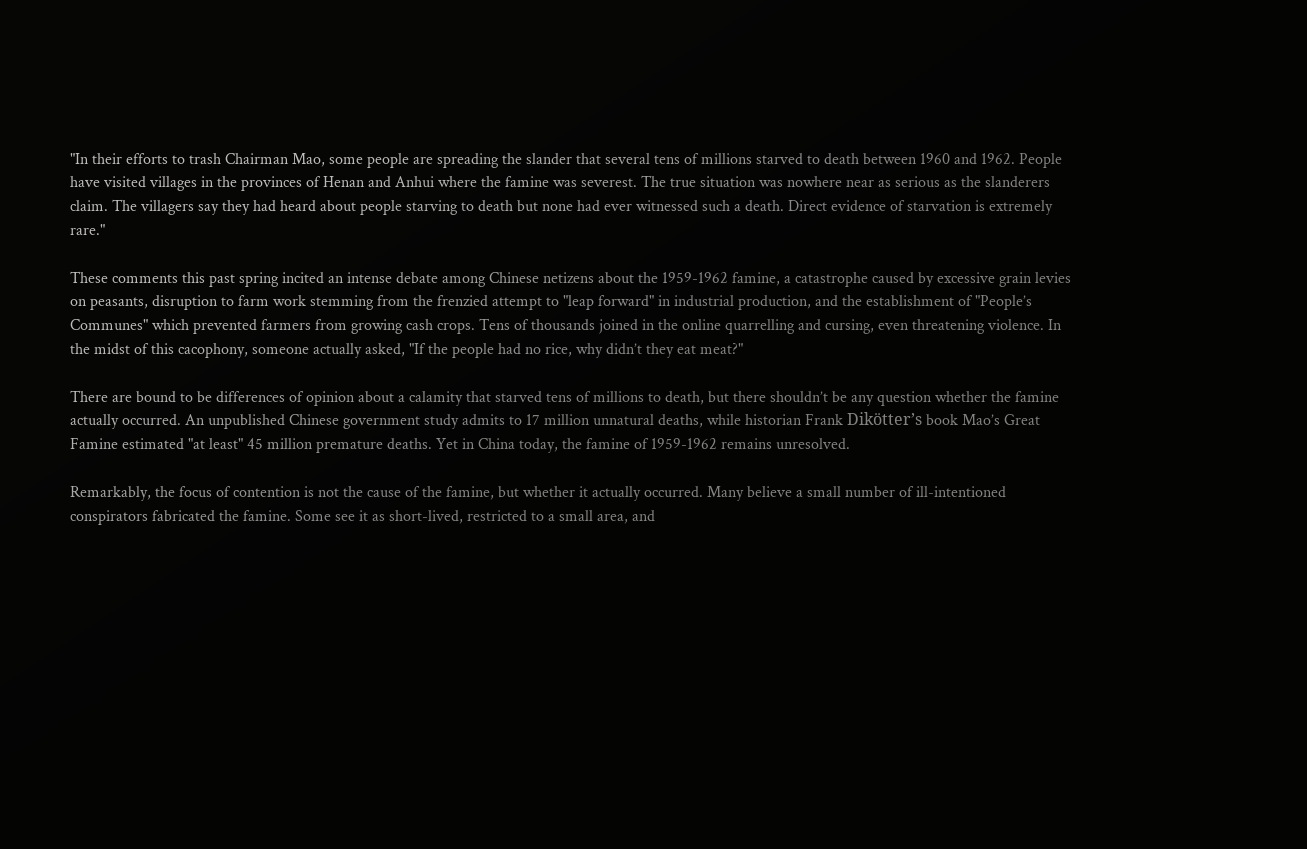"In their efforts to trash Chairman Mao, some people are spreading the slander that several tens of millions starved to death between 1960 and 1962. People have visited villages in the provinces of Henan and Anhui where the famine was severest. The true situation was nowhere near as serious as the slanderers claim. The villagers say they had heard about people starving to death but none had ever witnessed such a death. Direct evidence of starvation is extremely rare."

These comments this past spring incited an intense debate among Chinese netizens about the 1959-1962 famine, a catastrophe caused by excessive grain levies on peasants, disruption to farm work stemming from the frenzied attempt to "leap forward" in industrial production, and the establishment of "People’s Communes" which prevented farmers from growing cash crops. Tens of thousands joined in the online quarrelling and cursing, even threatening violence. In the midst of this cacophony, someone actually asked, "If the people had no rice, why didn’t they eat meat?"

There are bound to be differences of opinion about a calamity that starved tens of millions to death, but there shouldn’t be any question whether the famine actually occurred. An unpublished Chinese government study admits to 17 million unnatural deaths, while historian Frank Dikötter’s book Mao’s Great Famine estimated "at least" 45 million premature deaths. Yet in China today, the famine of 1959-1962 remains unresolved.

Remarkably, the focus of contention is not the cause of the famine, but whether it actually occurred. Many believe a small number of ill-intentioned conspirators fabricated the famine. Some see it as short-lived, restricted to a small area, and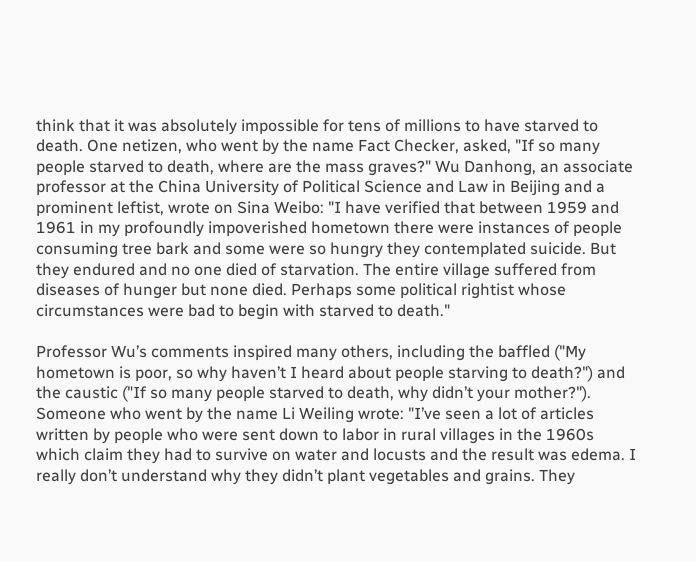think that it was absolutely impossible for tens of millions to have starved to death. One netizen, who went by the name Fact Checker, asked, "If so many people starved to death, where are the mass graves?" Wu Danhong, an associate professor at the China University of Political Science and Law in Beijing and a prominent leftist, wrote on Sina Weibo: "I have verified that between 1959 and 1961 in my profoundly impoverished hometown there were instances of people consuming tree bark and some were so hungry they contemplated suicide. But they endured and no one died of starvation. The entire village suffered from diseases of hunger but none died. Perhaps some political rightist whose circumstances were bad to begin with starved to death."

Professor Wu’s comments inspired many others, including the baffled ("My hometown is poor, so why haven’t I heard about people starving to death?") and the caustic ("If so many people starved to death, why didn’t your mother?"). Someone who went by the name Li Weiling wrote: "I’ve seen a lot of articles written by people who were sent down to labor in rural villages in the 1960s which claim they had to survive on water and locusts and the result was edema. I really don’t understand why they didn’t plant vegetables and grains. They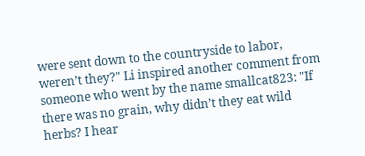were sent down to the countryside to labor, weren’t they?" Li inspired another comment from someone who went by the name smallcat823: "If there was no grain, why didn’t they eat wild herbs? I hear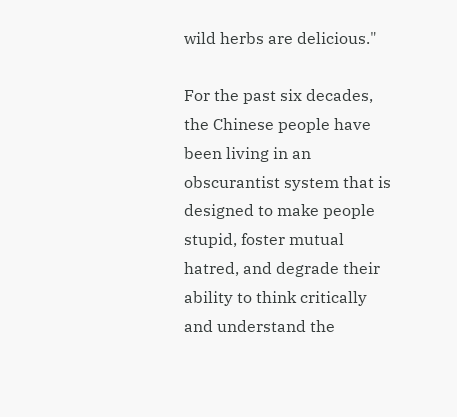wild herbs are delicious."

For the past six decades, the Chinese people have been living in an obscurantist system that is designed to make people stupid, foster mutual hatred, and degrade their ability to think critically and understand the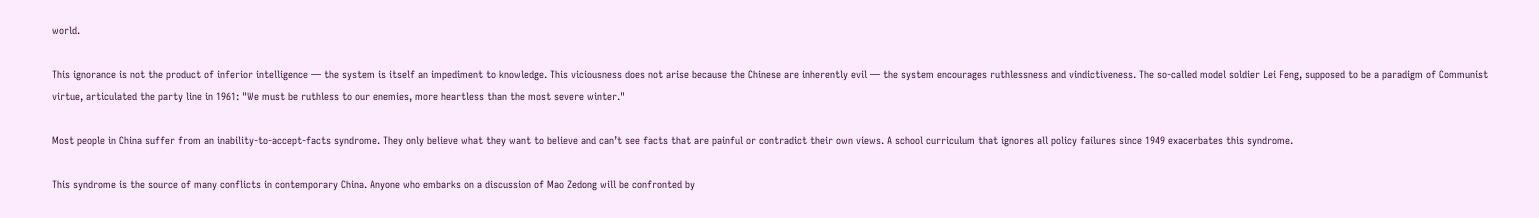world.

This ignorance is not the product of inferior intelligence — the system is itself an impediment to knowledge. This viciousness does not arise because the Chinese are inherently evil — the system encourages ruthlessness and vindictiveness. The so-called model soldier Lei Feng, supposed to be a paradigm of Communist virtue, articulated the party line in 1961: "We must be ruthless to our enemies, more heartless than the most severe winter."

Most people in China suffer from an inability-to-accept-facts syndrome. They only believe what they want to believe and can’t see facts that are painful or contradict their own views. A school curriculum that ignores all policy failures since 1949 exacerbates this syndrome.

This syndrome is the source of many conflicts in contemporary China. Anyone who embarks on a discussion of Mao Zedong will be confronted by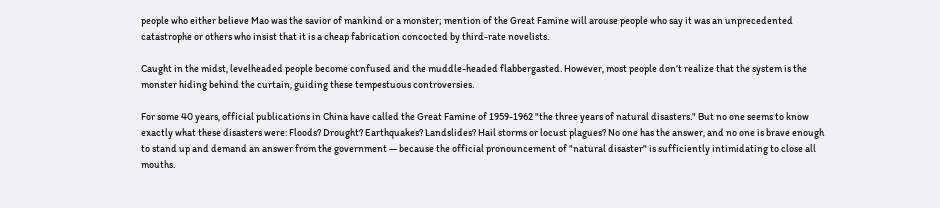people who either believe Mao was the savior of mankind or a monster; mention of the Great Famine will arouse people who say it was an unprecedented catastrophe or others who insist that it is a cheap fabrication concocted by third-rate novelists.

Caught in the midst, levelheaded people become confused and the muddle-headed flabbergasted. However, most people don’t realize that the system is the monster hiding behind the curtain, guiding these tempestuous controversies.

For some 40 years, official publications in China have called the Great Famine of 1959-1962 "the three years of natural disasters." But no one seems to know exactly what these disasters were: Floods? Drought? Earthquakes? Landslides? Hail storms or locust plagues? No one has the answer, and no one is brave enough to stand up and demand an answer from the government — because the official pronouncement of "natural disaster" is sufficiently intimidating to close all mouths.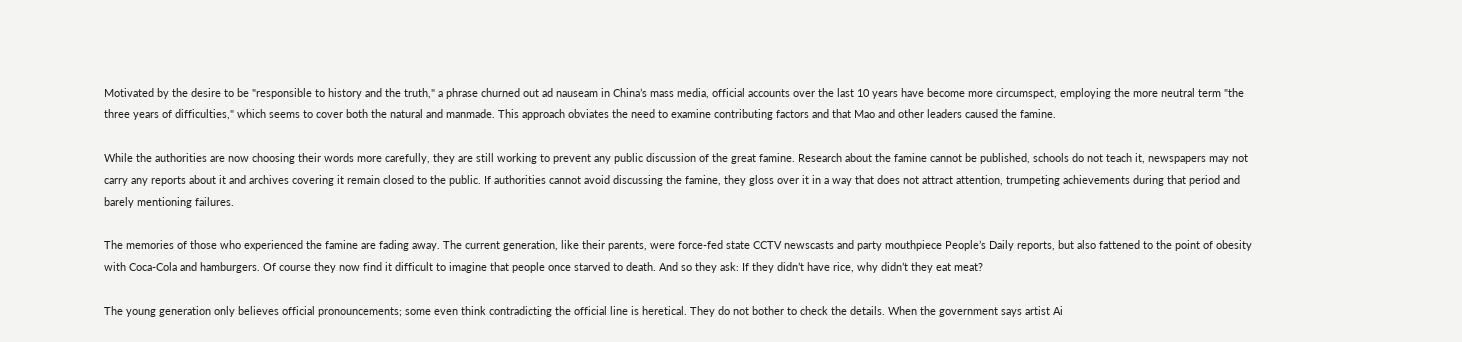Motivated by the desire to be "responsible to history and the truth," a phrase churned out ad nauseam in China’s mass media, official accounts over the last 10 years have become more circumspect, employing the more neutral term "the three years of difficulties," which seems to cover both the natural and manmade. This approach obviates the need to examine contributing factors and that Mao and other leaders caused the famine.

While the authorities are now choosing their words more carefully, they are still working to prevent any public discussion of the great famine. Research about the famine cannot be published, schools do not teach it, newspapers may not carry any reports about it and archives covering it remain closed to the public. If authorities cannot avoid discussing the famine, they gloss over it in a way that does not attract attention, trumpeting achievements during that period and barely mentioning failures.

The memories of those who experienced the famine are fading away. The current generation, like their parents, were force-fed state CCTV newscasts and party mouthpiece People’s Daily reports, but also fattened to the point of obesity with Coca-Cola and hamburgers. Of course they now find it difficult to imagine that people once starved to death. And so they ask: If they didn’t have rice, why didn’t they eat meat?

The young generation only believes official pronouncements; some even think contradicting the official line is heretical. They do not bother to check the details. When the government says artist Ai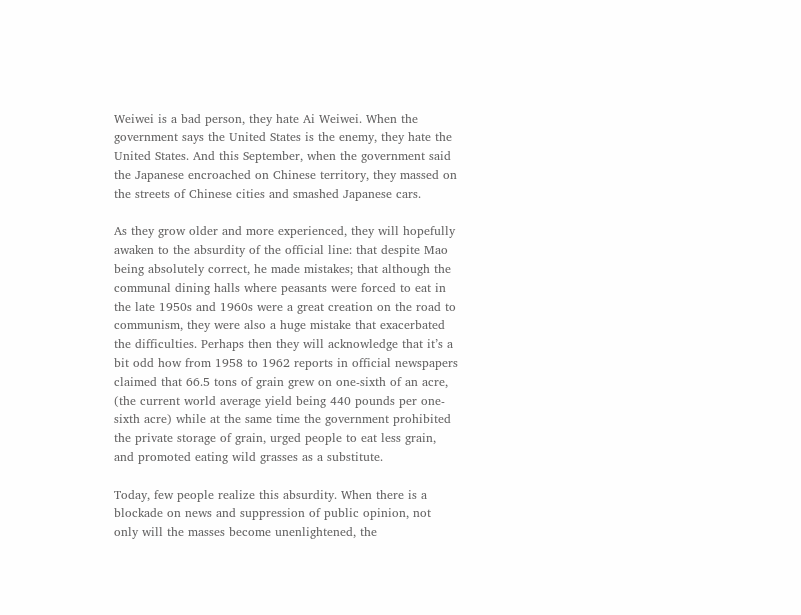Weiwei is a bad person, they hate Ai Weiwei. When the government says the United States is the enemy, they hate the United States. And this September, when the government said the Japanese encroached on Chinese territory, they massed on the streets of Chinese cities and smashed Japanese cars.

As they grow older and more experienced, they will hopefully awaken to the absurdity of the official line: that despite Mao being absolutely correct, he made mistakes; that although the communal dining halls where peasants were forced to eat in the late 1950s and 1960s were a great creation on the road to communism, they were also a huge mistake that exacerbated the difficulties. Perhaps then they will acknowledge that it’s a bit odd how from 1958 to 1962 reports in official newspapers claimed that 66.5 tons of grain grew on one-sixth of an acre, (the current world average yield being 440 pounds per one-sixth acre) while at the same time the government prohibited the private storage of grain, urged people to eat less grain, and promoted eating wild grasses as a substitute.

Today, few people realize this absurdity. When there is a blockade on news and suppression of public opinion, not only will the masses become unenlightened, the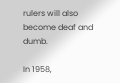rulers will also become deaf and dumb.

In 1958,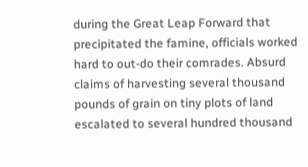during the Great Leap Forward that precipitated the famine, officials worked hard to out-do their comrades. Absurd claims of harvesting several thousand pounds of grain on tiny plots of land escalated to several hundred thousand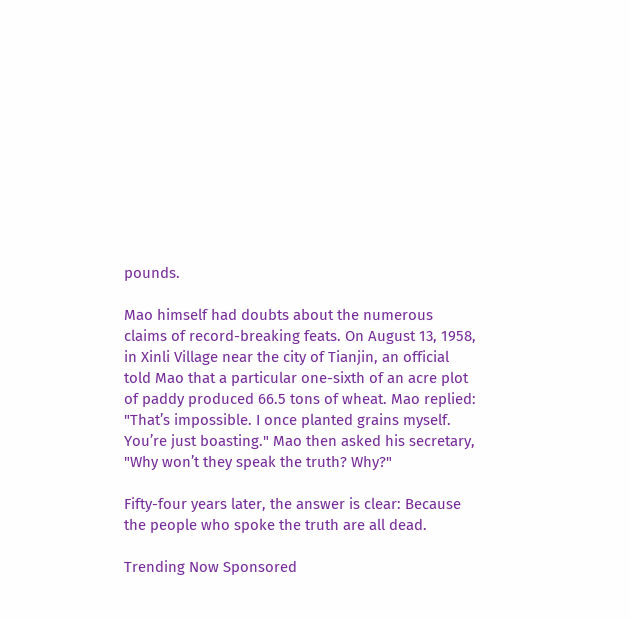pounds.

Mao himself had doubts about the numerous claims of record-breaking feats. On August 13, 1958, in Xinli Village near the city of Tianjin, an official told Mao that a particular one-sixth of an acre plot of paddy produced 66.5 tons of wheat. Mao replied: "That’s impossible. I once planted grains myself. You’re just boasting." Mao then asked his secretary, "Why won’t they speak the truth? Why?"

Fifty-four years later, the answer is clear: Because the people who spoke the truth are all dead.

Trending Now Sponsored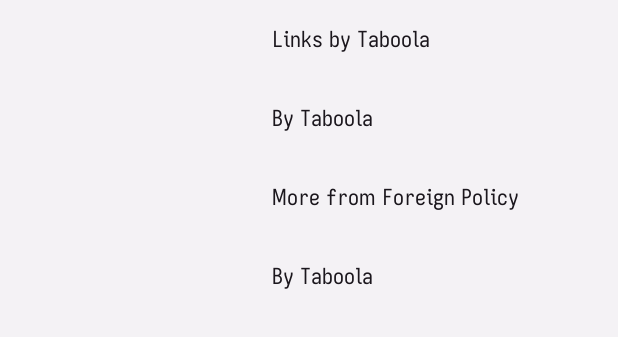Links by Taboola

By Taboola

More from Foreign Policy

By Taboola